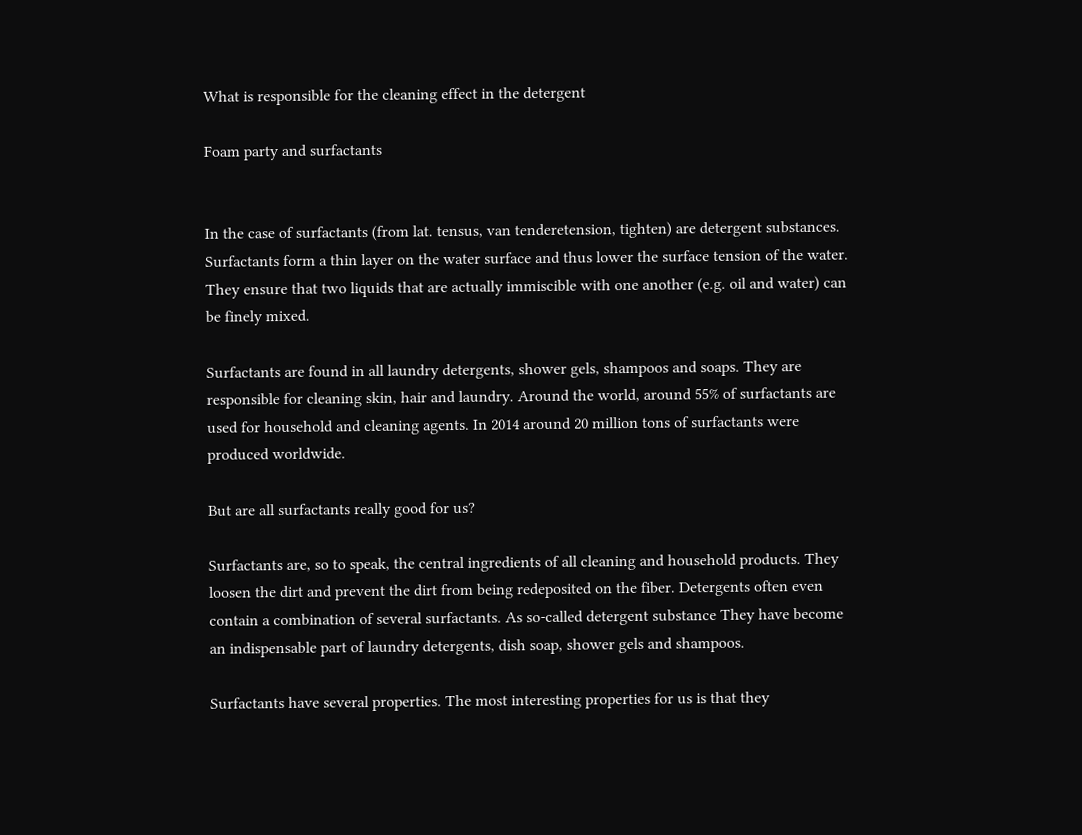What is responsible for the cleaning effect in the detergent

Foam party and surfactants


In the case of surfactants (from lat. tensus, van tenderetension, tighten) are detergent substances. Surfactants form a thin layer on the water surface and thus lower the surface tension of the water. They ensure that two liquids that are actually immiscible with one another (e.g. oil and water) can be finely mixed.

Surfactants are found in all laundry detergents, shower gels, shampoos and soaps. They are responsible for cleaning skin, hair and laundry. Around the world, around 55% of surfactants are used for household and cleaning agents. In 2014 around 20 million tons of surfactants were produced worldwide.

But are all surfactants really good for us?

Surfactants are, so to speak, the central ingredients of all cleaning and household products. They loosen the dirt and prevent the dirt from being redeposited on the fiber. Detergents often even contain a combination of several surfactants. As so-called detergent substance They have become an indispensable part of laundry detergents, dish soap, shower gels and shampoos.

Surfactants have several properties. The most interesting properties for us is that they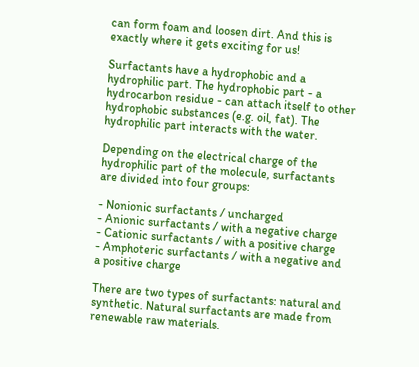can form foam and loosen dirt. And this is exactly where it gets exciting for us!

Surfactants have a hydrophobic and a hydrophilic part. The hydrophobic part - a hydrocarbon residue - can attach itself to other hydrophobic substances (e.g. oil, fat). The hydrophilic part interacts with the water.

Depending on the electrical charge of the hydrophilic part of the molecule, surfactants are divided into four groups:

- Nonionic surfactants / uncharged
- Anionic surfactants / with a negative charge
- Cationic surfactants / with a positive charge
- Amphoteric surfactants / with a negative and a positive charge

There are two types of surfactants: natural and synthetic. Natural surfactants are made from renewable raw materials.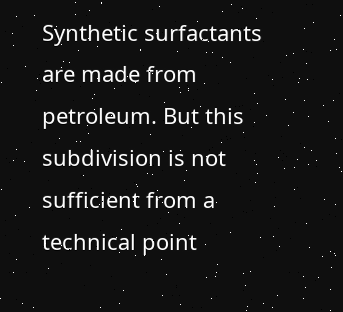Synthetic surfactants are made from petroleum. But this subdivision is not sufficient from a technical point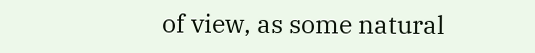of view, as some natural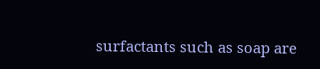surfactants such as soap are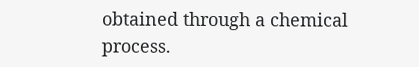obtained through a chemical process.